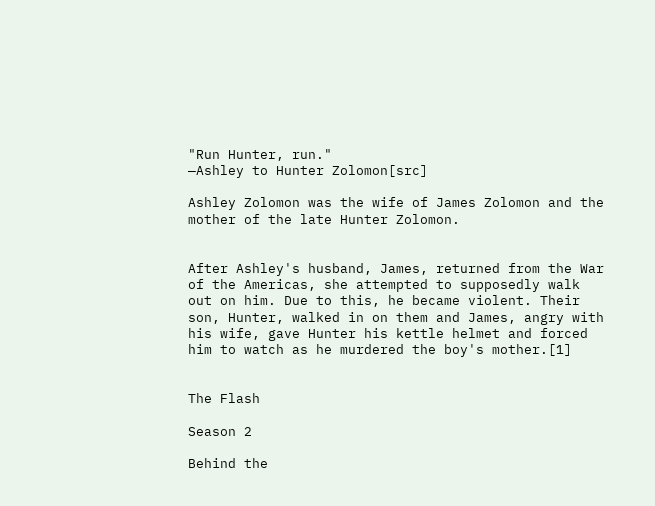"Run Hunter, run."
—Ashley to Hunter Zolomon[src]

Ashley Zolomon was the wife of James Zolomon and the mother of the late Hunter Zolomon.


After Ashley's husband, James, returned from the War of the Americas, she attempted to supposedly walk out on him. Due to this, he became violent. Their son, Hunter, walked in on them and James, angry with his wife, gave Hunter his kettle helmet and forced him to watch as he murdered the boy's mother.[1]


The Flash

Season 2

Behind the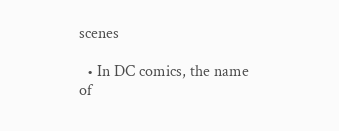scenes

  • In DC comics, the name of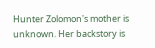Hunter Zolomon's mother is unknown. Her backstory is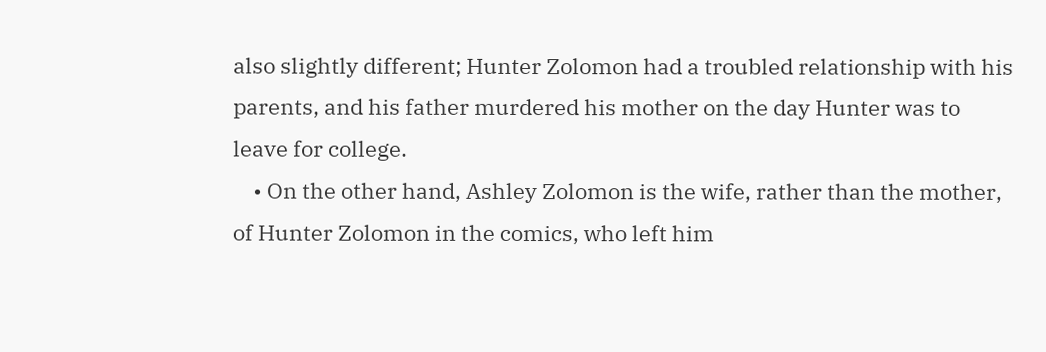also slightly different; Hunter Zolomon had a troubled relationship with his parents, and his father murdered his mother on the day Hunter was to leave for college.
    • On the other hand, Ashley Zolomon is the wife, rather than the mother, of Hunter Zolomon in the comics, who left him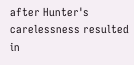after Hunter's carelessness resulted in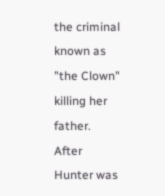the criminal known as "the Clown" killing her father. After Hunter was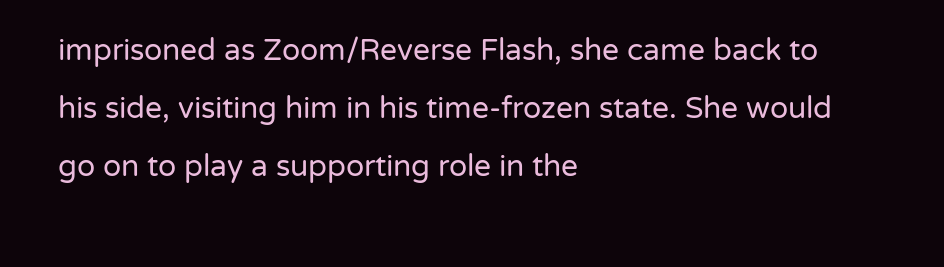imprisoned as Zoom/Reverse Flash, she came back to his side, visiting him in his time-frozen state. She would go on to play a supporting role in the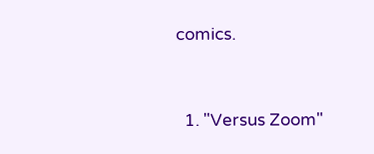comics.


  1. "Versus Zoom"